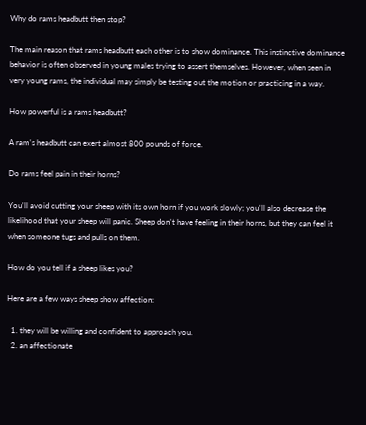Why do rams headbutt then stop?

The main reason that rams headbutt each other is to show dominance. This instinctive dominance behavior is often observed in young males trying to assert themselves. However, when seen in very young rams, the individual may simply be testing out the motion or practicing in a way.

How powerful is a rams headbutt?

A ram's headbutt can exert almost 800 pounds of force.

Do rams feel pain in their horns?

You'll avoid cutting your sheep with its own horn if you work slowly; you'll also decrease the likelihood that your sheep will panic. Sheep don't have feeling in their horns, but they can feel it when someone tugs and pulls on them.

How do you tell if a sheep likes you?

Here are a few ways sheep show affection:

  1. they will be willing and confident to approach you.
  2. an affectionate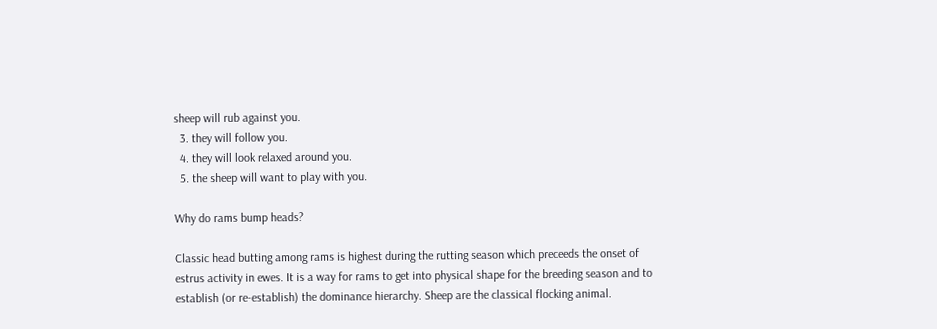sheep will rub against you.
  3. they will follow you.
  4. they will look relaxed around you.
  5. the sheep will want to play with you.

Why do rams bump heads?

Classic head butting among rams is highest during the rutting season which preceeds the onset of estrus activity in ewes. It is a way for rams to get into physical shape for the breeding season and to establish (or re-establish) the dominance hierarchy. Sheep are the classical flocking animal.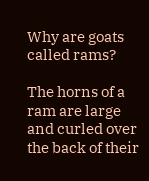Why are goats called rams?

The horns of a ram are large and curled over the back of their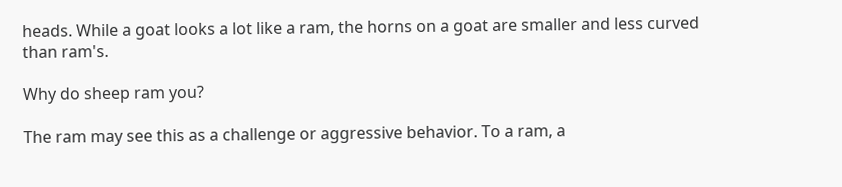heads. While a goat looks a lot like a ram, the horns on a goat are smaller and less curved than ram's.

Why do sheep ram you?

The ram may see this as a challenge or aggressive behavior. To a ram, a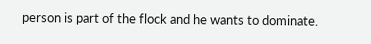person is part of the flock and he wants to dominate.